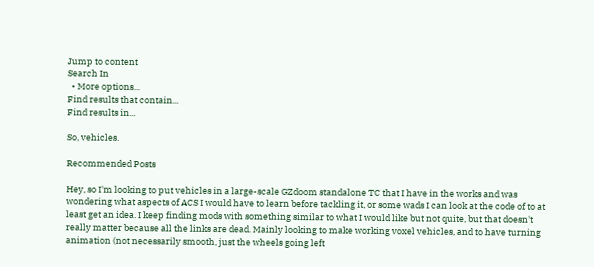Jump to content
Search In
  • More options...
Find results that contain...
Find results in...

So, vehicles.

Recommended Posts

Hey, so I'm looking to put vehicles in a large-scale GZdoom standalone TC that I have in the works and was wondering what aspects of ACS I would have to learn before tackling it, or some wads I can look at the code of to at least get an idea. I keep finding mods with something similar to what I would like but not quite, but that doesn't really matter because all the links are dead. Mainly looking to make working voxel vehicles, and to have turning animation (not necessarily smooth, just the wheels going left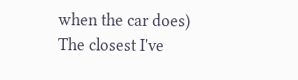when the car does)
The closest I've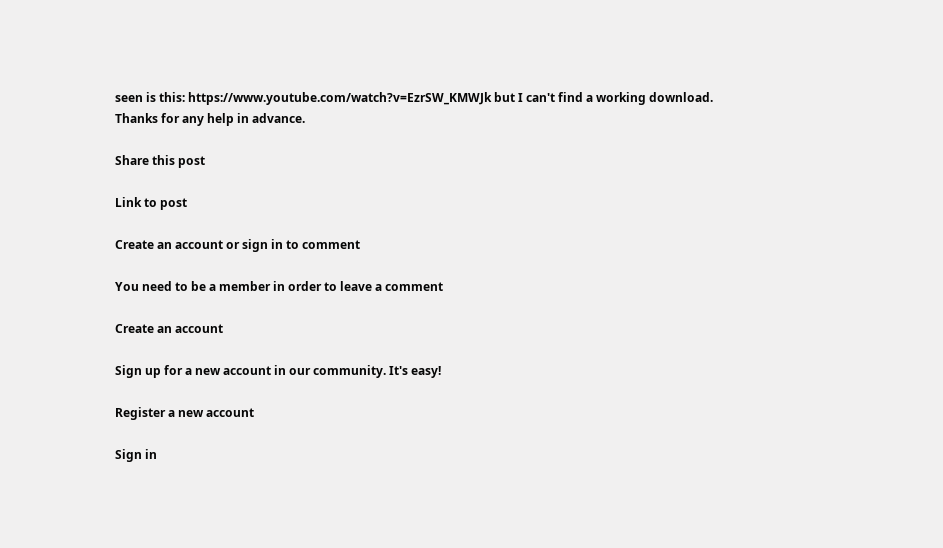seen is this: https://www.youtube.com/watch?v=EzrSW_KMWJk but I can't find a working download.
Thanks for any help in advance.

Share this post

Link to post

Create an account or sign in to comment

You need to be a member in order to leave a comment

Create an account

Sign up for a new account in our community. It's easy!

Register a new account

Sign in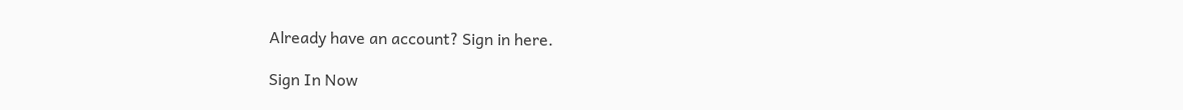Already have an account? Sign in here.

Sign In Now